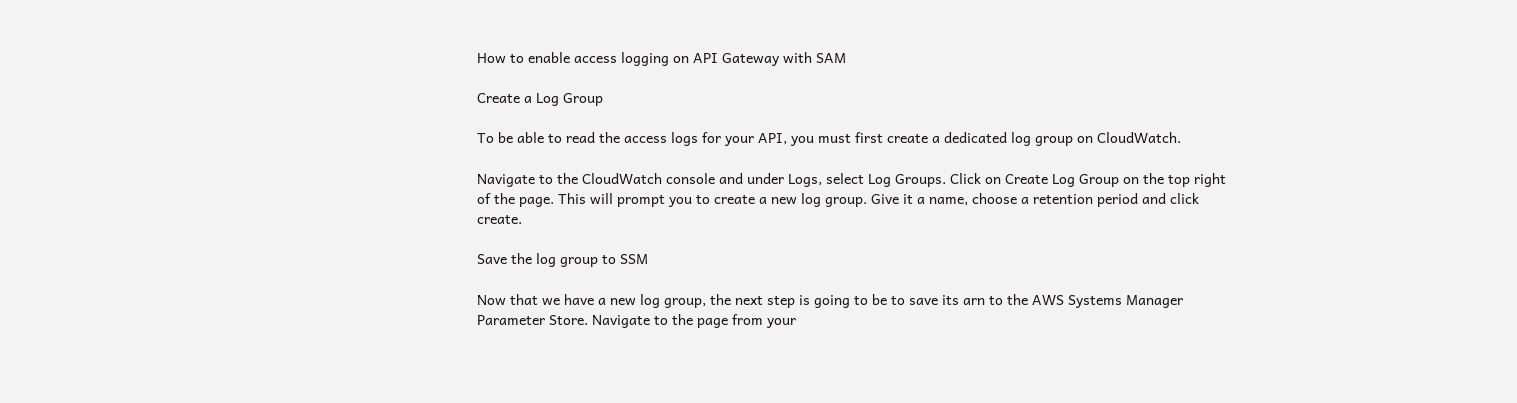How to enable access logging on API Gateway with SAM

Create a Log Group

To be able to read the access logs for your API, you must first create a dedicated log group on CloudWatch.

Navigate to the CloudWatch console and under Logs, select Log Groups. Click on Create Log Group on the top right of the page. This will prompt you to create a new log group. Give it a name, choose a retention period and click create.

Save the log group to SSM

Now that we have a new log group, the next step is going to be to save its arn to the AWS Systems Manager Parameter Store. Navigate to the page from your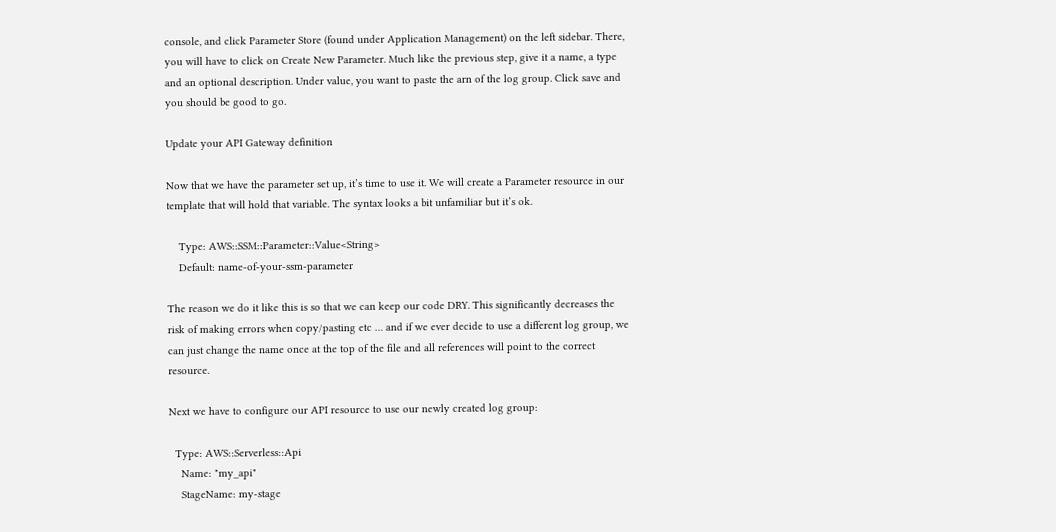console, and click Parameter Store (found under Application Management) on the left sidebar. There, you will have to click on Create New Parameter. Much like the previous step, give it a name, a type and an optional description. Under value, you want to paste the arn of the log group. Click save and you should be good to go.

Update your API Gateway definition

Now that we have the parameter set up, it’s time to use it. We will create a Parameter resource in our template that will hold that variable. The syntax looks a bit unfamiliar but it’s ok.

    Type: AWS::SSM::Parameter::Value<String>
    Default: name-of-your-ssm-parameter

The reason we do it like this is so that we can keep our code DRY. This significantly decreases the risk of making errors when copy/pasting etc … and if we ever decide to use a different log group, we can just change the name once at the top of the file and all references will point to the correct resource.

Next we have to configure our API resource to use our newly created log group:

  Type: AWS::Serverless::Api
    Name: "my_api"
    StageName: my-stage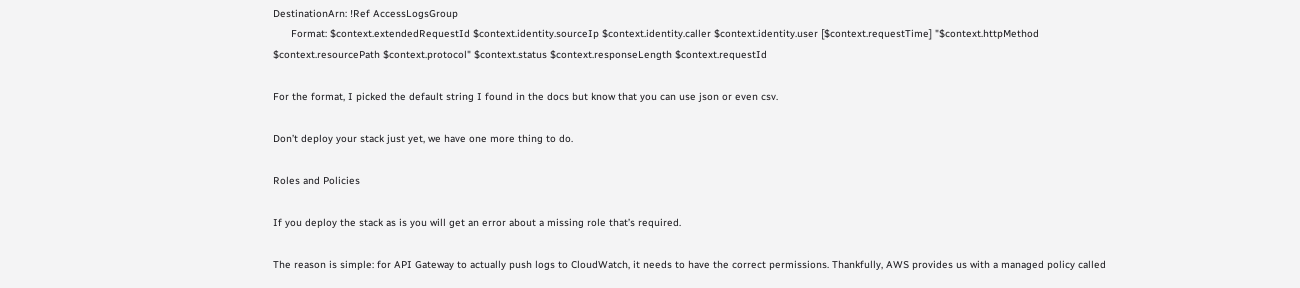DestinationArn: !Ref AccessLogsGroup
      Format: $context.extendedRequestId $context.identity.sourceIp $context.identity.caller $context.identity.user [$context.requestTime] "$context.httpMethod $context.resourcePath $context.protocol" $context.status $context.responseLength $context.requestId

For the format, I picked the default string I found in the docs but know that you can use json or even csv.

Don’t deploy your stack just yet, we have one more thing to do.

Roles and Policies

If you deploy the stack as is you will get an error about a missing role that’s required.

The reason is simple: for API Gateway to actually push logs to CloudWatch, it needs to have the correct permissions. Thankfully, AWS provides us with a managed policy called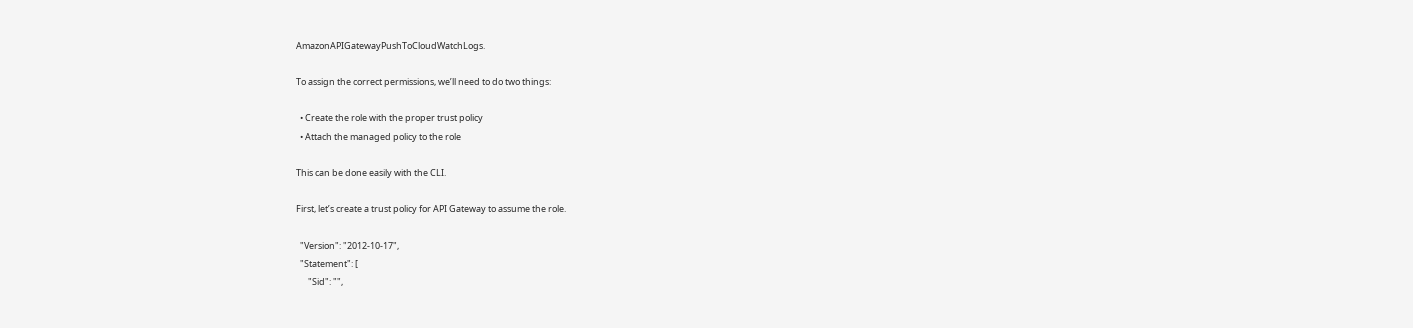AmazonAPIGatewayPushToCloudWatchLogs.

To assign the correct permissions, we’ll need to do two things:

  • Create the role with the proper trust policy
  • Attach the managed policy to the role

This can be done easily with the CLI.

First, let’s create a trust policy for API Gateway to assume the role.

  "Version": "2012-10-17",
  "Statement": [
      "Sid": "",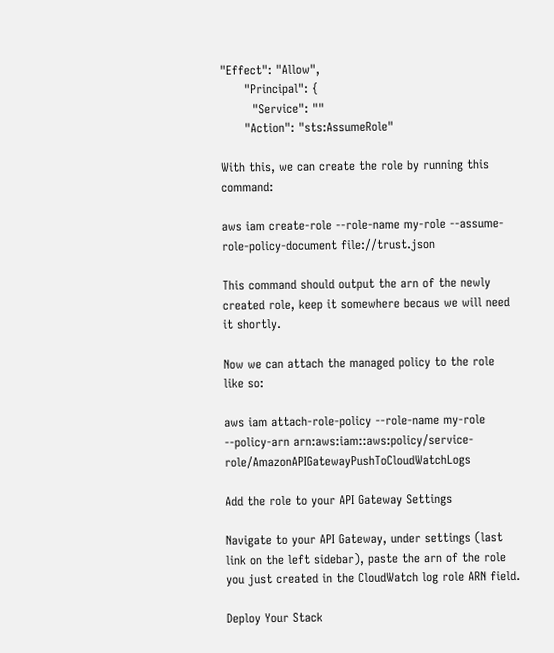"Effect": "Allow",
      "Principal": {
        "Service": ""
      "Action": "sts:AssumeRole"

With this, we can create the role by running this command:

aws iam create-role --role-name my-role --assume-role-policy-document file://trust.json

This command should output the arn of the newly created role, keep it somewhere becaus we will need it shortly.

Now we can attach the managed policy to the role like so:

aws iam attach-role-policy --role-name my-role --policy-arn arn:aws:iam::aws:policy/service-role/AmazonAPIGatewayPushToCloudWatchLogs

Add the role to your API Gateway Settings

Navigate to your API Gateway, under settings (last link on the left sidebar), paste the arn of the role you just created in the CloudWatch log role ARN field.

Deploy Your Stack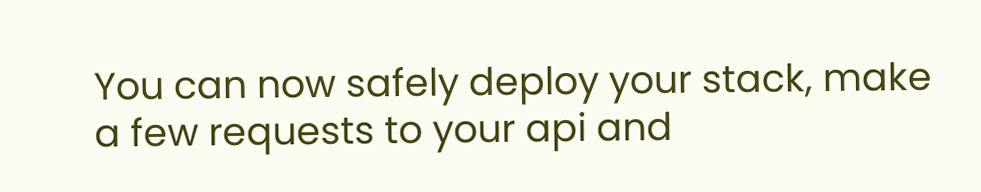You can now safely deploy your stack, make a few requests to your api and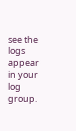see the logs appear in your log group.